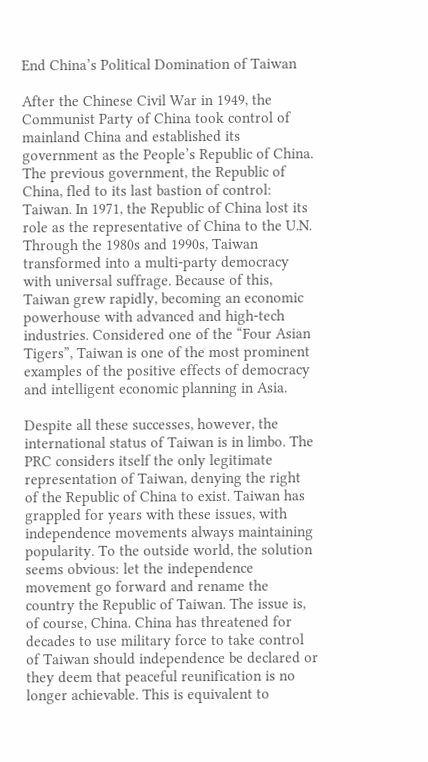End China’s Political Domination of Taiwan

After the Chinese Civil War in 1949, the Communist Party of China took control of mainland China and established its government as the People’s Republic of China. The previous government, the Republic of China, fled to its last bastion of control: Taiwan. In 1971, the Republic of China lost its role as the representative of China to the U.N. Through the 1980s and 1990s, Taiwan transformed into a multi-party democracy with universal suffrage. Because of this, Taiwan grew rapidly, becoming an economic powerhouse with advanced and high-tech industries. Considered one of the “Four Asian Tigers”, Taiwan is one of the most prominent examples of the positive effects of democracy and intelligent economic planning in Asia.

Despite all these successes, however, the international status of Taiwan is in limbo. The PRC considers itself the only legitimate representation of Taiwan, denying the right of the Republic of China to exist. Taiwan has grappled for years with these issues, with independence movements always maintaining popularity. To the outside world, the solution seems obvious: let the independence movement go forward and rename the country the Republic of Taiwan. The issue is, of course, China. China has threatened for decades to use military force to take control of Taiwan should independence be declared or they deem that peaceful reunification is no longer achievable. This is equivalent to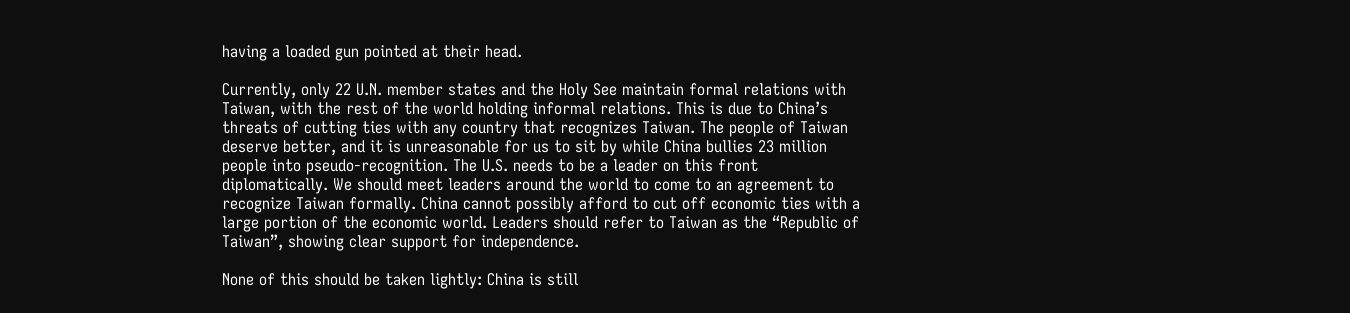having a loaded gun pointed at their head.

Currently, only 22 U.N. member states and the Holy See maintain formal relations with Taiwan, with the rest of the world holding informal relations. This is due to China’s threats of cutting ties with any country that recognizes Taiwan. The people of Taiwan deserve better, and it is unreasonable for us to sit by while China bullies 23 million people into pseudo-recognition. The U.S. needs to be a leader on this front diplomatically. We should meet leaders around the world to come to an agreement to recognize Taiwan formally. China cannot possibly afford to cut off economic ties with a large portion of the economic world. Leaders should refer to Taiwan as the “Republic of Taiwan”, showing clear support for independence.

None of this should be taken lightly: China is still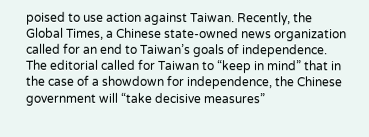poised to use action against Taiwan. Recently, the Global Times, a Chinese state-owned news organization called for an end to Taiwan’s goals of independence. The editorial called for Taiwan to “keep in mind” that in the case of a showdown for independence, the Chinese government will “take decisive measures”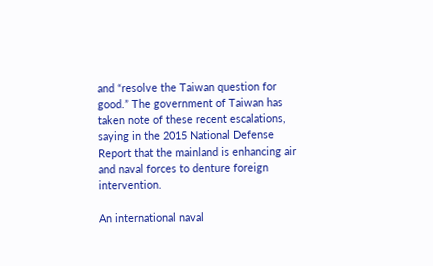and “resolve the Taiwan question for good.” The government of Taiwan has taken note of these recent escalations, saying in the 2015 National Defense Report that the mainland is enhancing air and naval forces to denture foreign intervention.

An international naval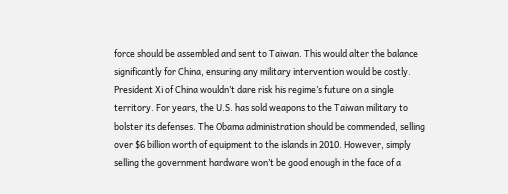force should be assembled and sent to Taiwan. This would alter the balance significantly for China, ensuring any military intervention would be costly. President Xi of China wouldn’t dare risk his regime’s future on a single territory. For years, the U.S. has sold weapons to the Taiwan military to bolster its defenses. The Obama administration should be commended, selling over $6 billion worth of equipment to the islands in 2010. However, simply selling the government hardware won’t be good enough in the face of a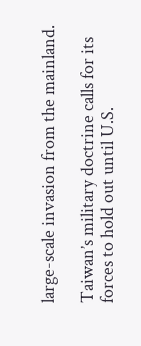large-scale invasion from the mainland.

Taiwan’s military doctrine calls for its forces to hold out until U.S.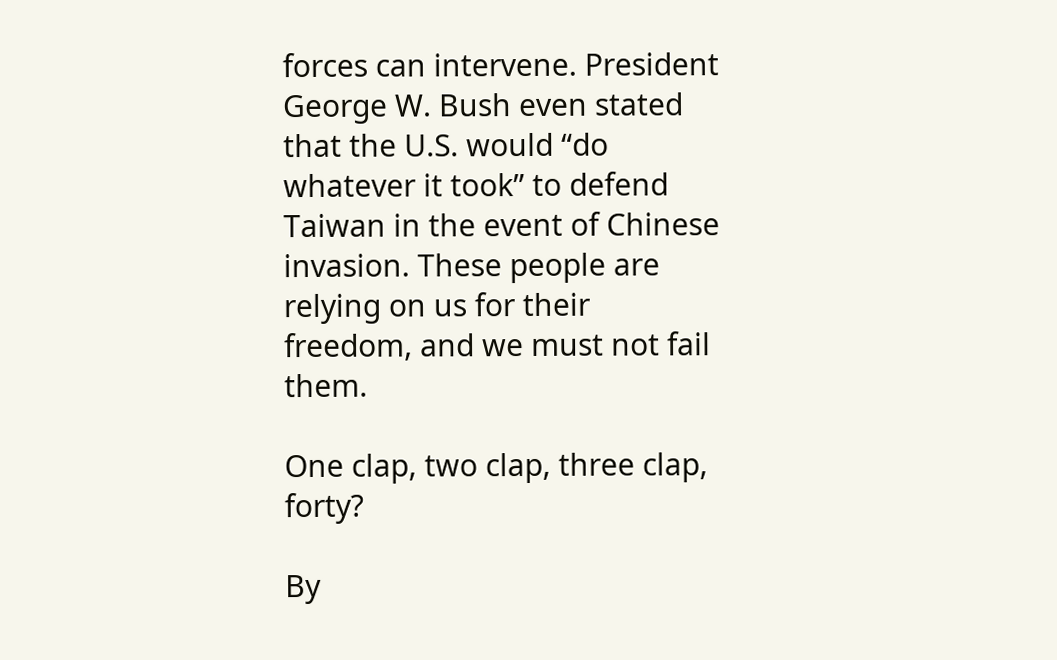forces can intervene. President George W. Bush even stated that the U.S. would “do whatever it took” to defend Taiwan in the event of Chinese invasion. These people are relying on us for their freedom, and we must not fail them.

One clap, two clap, three clap, forty?

By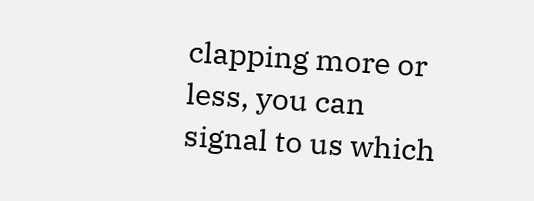clapping more or less, you can signal to us which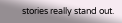stories really stand out.